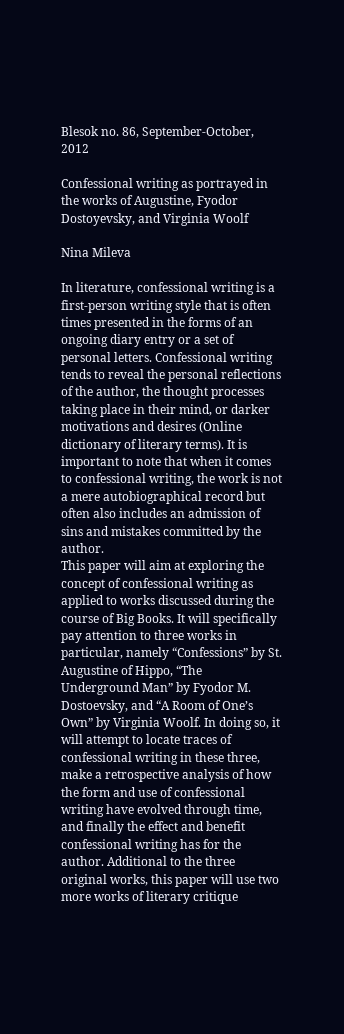Blesok no. 86, September-October, 2012

Confessional writing as portrayed in the works of Augustine, Fyodor Dostoyevsky, and Virginia Woolf

Nina Mileva

In literature, confessional writing is a first-person writing style that is often times presented in the forms of an ongoing diary entry or a set of personal letters. Confessional writing tends to reveal the personal reflections of the author, the thought processes taking place in their mind, or darker motivations and desires (Online dictionary of literary terms). It is important to note that when it comes to confessional writing, the work is not a mere autobiographical record but often also includes an admission of sins and mistakes committed by the author.
This paper will aim at exploring the concept of confessional writing as applied to works discussed during the course of Big Books. It will specifically pay attention to three works in particular, namely “Confessions” by St. Augustine of Hippo, “The Underground Man” by Fyodor M. Dostoevsky, and “A Room of One’s Own” by Virginia Woolf. In doing so, it will attempt to locate traces of confessional writing in these three, make a retrospective analysis of how the form and use of confessional writing have evolved through time, and finally the effect and benefit confessional writing has for the author. Additional to the three original works, this paper will use two more works of literary critique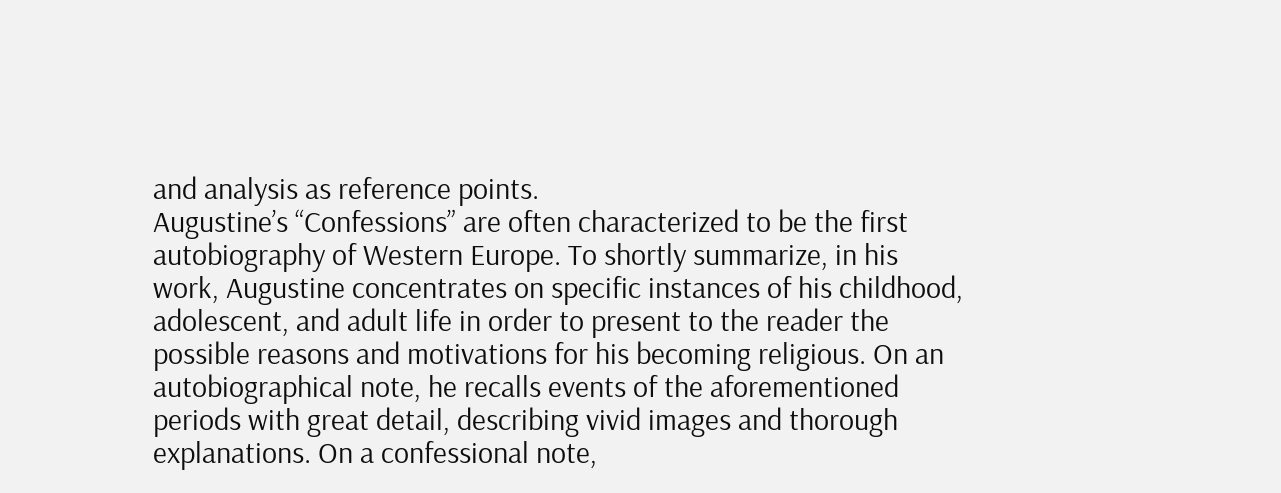and analysis as reference points.
Augustine’s “Confessions” are often characterized to be the first autobiography of Western Europe. To shortly summarize, in his work, Augustine concentrates on specific instances of his childhood, adolescent, and adult life in order to present to the reader the possible reasons and motivations for his becoming religious. On an autobiographical note, he recalls events of the aforementioned periods with great detail, describing vivid images and thorough explanations. On a confessional note,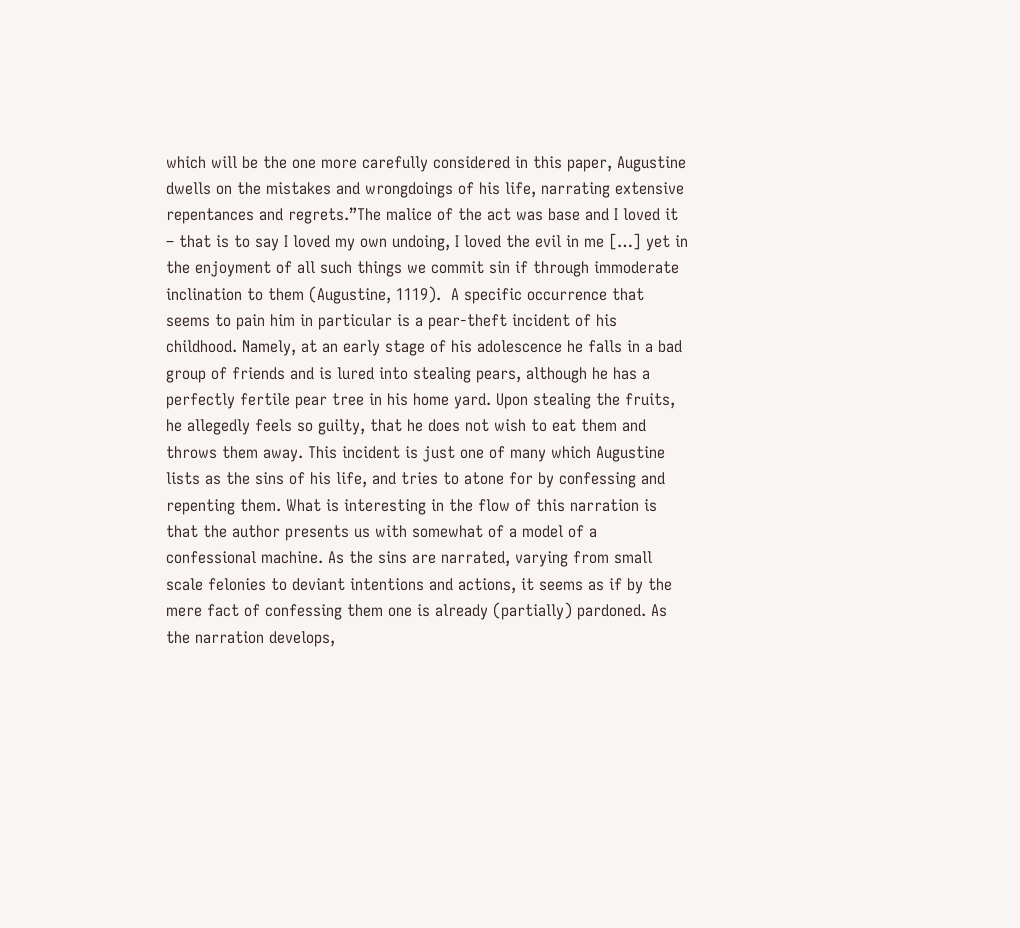which will be the one more carefully considered in this paper, Augustine dwells on the mistakes and wrongdoings of his life, narrating extensive repentances and regrets.”The malice of the act was base and I loved it – that is to say I loved my own undoing, I loved the evil in me […] yet in the enjoyment of all such things we commit sin if through immoderate inclination to them (Augustine, 1119).  A specific occurrence that seems to pain him in particular is a pear-theft incident of his childhood. Namely, at an early stage of his adolescence he falls in a bad group of friends and is lured into stealing pears, although he has a perfectly fertile pear tree in his home yard. Upon stealing the fruits, he allegedly feels so guilty, that he does not wish to eat them and throws them away. This incident is just one of many which Augustine lists as the sins of his life, and tries to atone for by confessing and repenting them. What is interesting in the flow of this narration is that the author presents us with somewhat of a model of a confessional machine. As the sins are narrated, varying from small scale felonies to deviant intentions and actions, it seems as if by the mere fact of confessing them one is already (partially) pardoned. As the narration develops,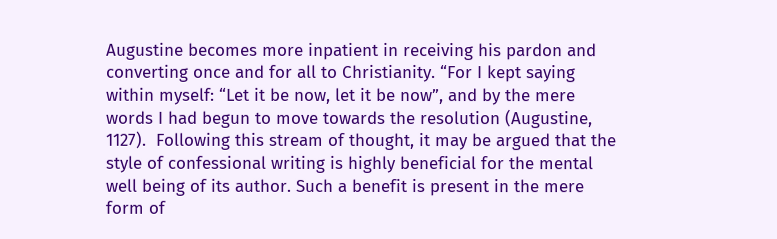Augustine becomes more inpatient in receiving his pardon and converting once and for all to Christianity. “For I kept saying within myself: “Let it be now, let it be now”, and by the mere words I had begun to move towards the resolution (Augustine, 1127).  Following this stream of thought, it may be argued that the style of confessional writing is highly beneficial for the mental well being of its author. Such a benefit is present in the mere form of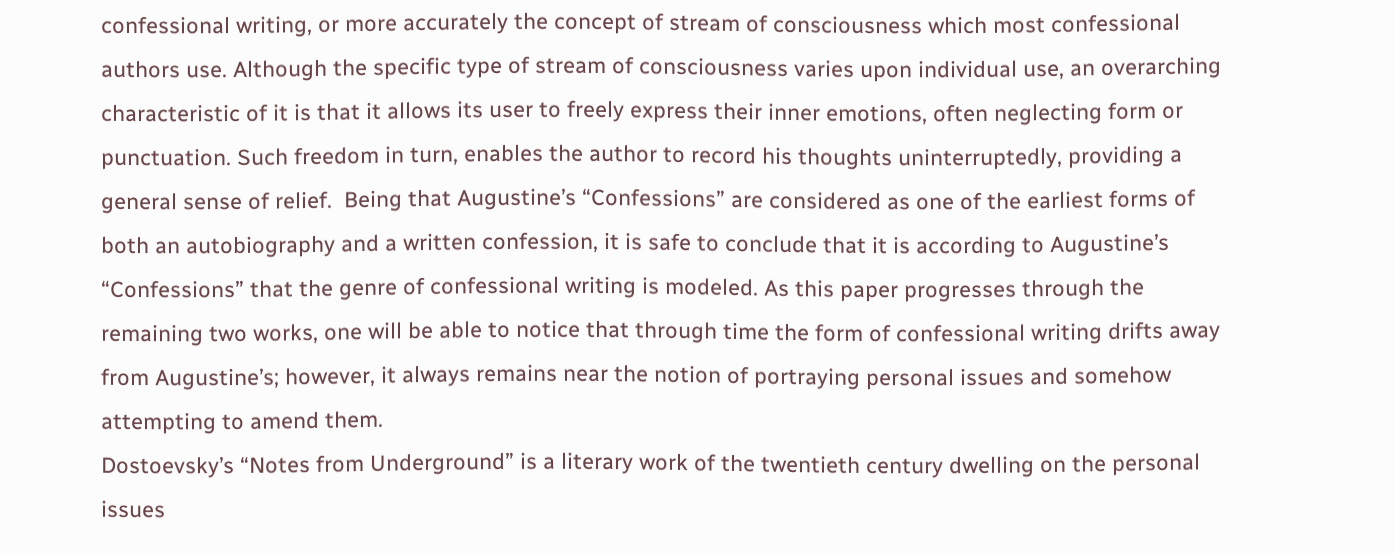confessional writing, or more accurately the concept of stream of consciousness which most confessional authors use. Although the specific type of stream of consciousness varies upon individual use, an overarching characteristic of it is that it allows its user to freely express their inner emotions, often neglecting form or punctuation. Such freedom in turn, enables the author to record his thoughts uninterruptedly, providing a general sense of relief.  Being that Augustine’s “Confessions” are considered as one of the earliest forms of both an autobiography and a written confession, it is safe to conclude that it is according to Augustine’s “Confessions” that the genre of confessional writing is modeled. As this paper progresses through the remaining two works, one will be able to notice that through time the form of confessional writing drifts away from Augustine’s; however, it always remains near the notion of portraying personal issues and somehow attempting to amend them.
Dostoevsky’s “Notes from Underground” is a literary work of the twentieth century dwelling on the personal issues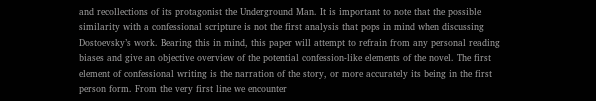and recollections of its protagonist the Underground Man. It is important to note that the possible similarity with a confessional scripture is not the first analysis that pops in mind when discussing Dostoevsky’s work. Bearing this in mind, this paper will attempt to refrain from any personal reading biases and give an objective overview of the potential confession-like elements of the novel. The first element of confessional writing is the narration of the story, or more accurately its being in the first person form. From the very first line we encounter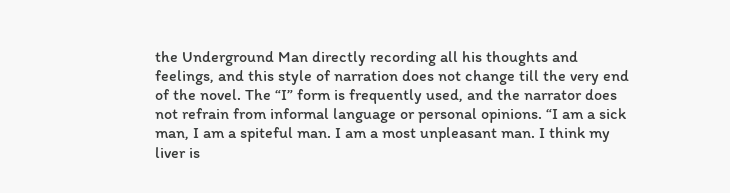the Underground Man directly recording all his thoughts and feelings, and this style of narration does not change till the very end of the novel. The “I” form is frequently used, and the narrator does not refrain from informal language or personal opinions. “I am a sick man, I am a spiteful man. I am a most unpleasant man. I think my liver is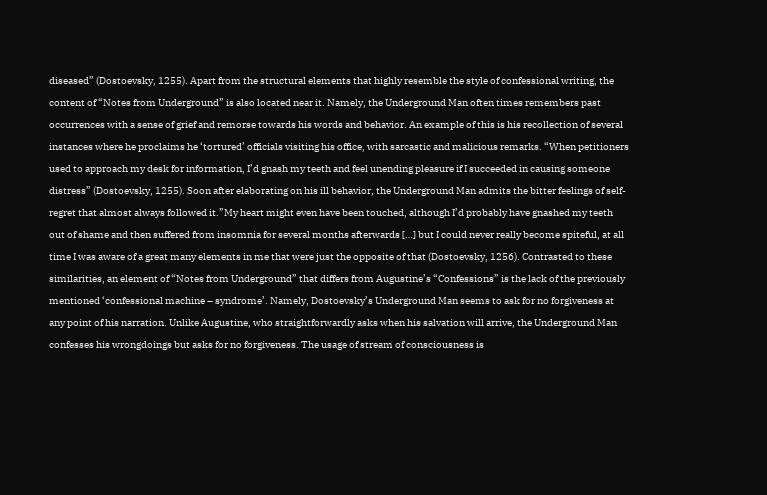diseased” (Dostoevsky, 1255). Apart from the structural elements that highly resemble the style of confessional writing, the content of “Notes from Underground” is also located near it. Namely, the Underground Man often times remembers past occurrences with a sense of grief and remorse towards his words and behavior. An example of this is his recollection of several instances where he proclaims he ‘tortured’ officials visiting his office, with sarcastic and malicious remarks. “When petitioners used to approach my desk for information, I’d gnash my teeth and feel unending pleasure if I succeeded in causing someone distress” (Dostoevsky, 1255). Soon after elaborating on his ill behavior, the Underground Man admits the bitter feelings of self-regret that almost always followed it.”My heart might even have been touched, although I’d probably have gnashed my teeth out of shame and then suffered from insomnia for several months afterwards […] but I could never really become spiteful, at all time I was aware of a great many elements in me that were just the opposite of that (Dostoevsky, 1256). Contrasted to these similarities, an element of “Notes from Underground” that differs from Augustine’s “Confessions” is the lack of the previously mentioned ‘confessional machine – syndrome’. Namely, Dostoevsky’s Underground Man seems to ask for no forgiveness at any point of his narration. Unlike Augustine, who straightforwardly asks when his salvation will arrive, the Underground Man confesses his wrongdoings but asks for no forgiveness. The usage of stream of consciousness is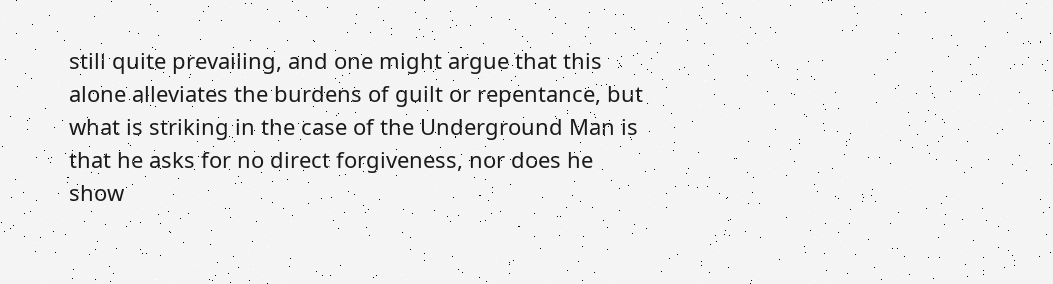still quite prevailing, and one might argue that this alone alleviates the burdens of guilt or repentance, but what is striking in the case of the Underground Man is that he asks for no direct forgiveness, nor does he show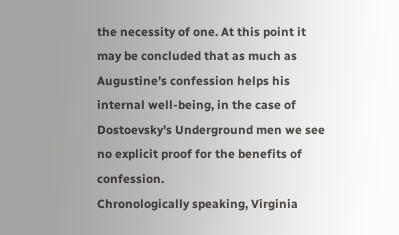the necessity of one. At this point it may be concluded that as much as Augustine’s confession helps his internal well-being, in the case of Dostoevsky’s Underground men we see no explicit proof for the benefits of confession.
Chronologically speaking, Virginia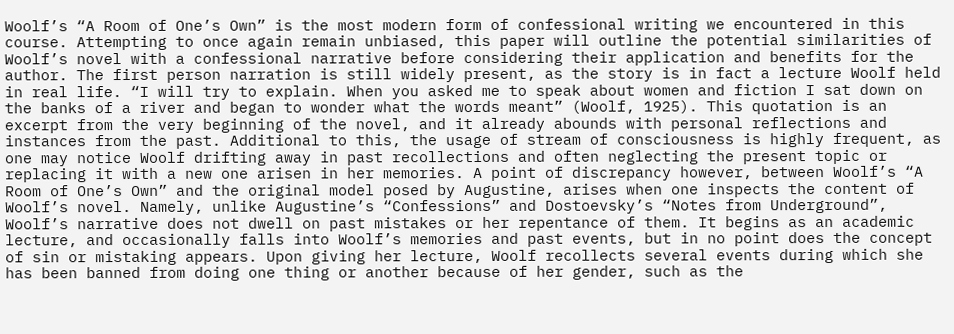Woolf’s “A Room of One’s Own” is the most modern form of confessional writing we encountered in this course. Attempting to once again remain unbiased, this paper will outline the potential similarities of Woolf’s novel with a confessional narrative before considering their application and benefits for the author. The first person narration is still widely present, as the story is in fact a lecture Woolf held in real life. “I will try to explain. When you asked me to speak about women and fiction I sat down on the banks of a river and began to wonder what the words meant” (Woolf, 1925). This quotation is an excerpt from the very beginning of the novel, and it already abounds with personal reflections and instances from the past. Additional to this, the usage of stream of consciousness is highly frequent, as one may notice Woolf drifting away in past recollections and often neglecting the present topic or replacing it with a new one arisen in her memories. A point of discrepancy however, between Woolf’s “A Room of One’s Own” and the original model posed by Augustine, arises when one inspects the content of Woolf’s novel. Namely, unlike Augustine’s “Confessions” and Dostoevsky’s “Notes from Underground”, Woolf’s narrative does not dwell on past mistakes or her repentance of them. It begins as an academic lecture, and occasionally falls into Woolf’s memories and past events, but in no point does the concept of sin or mistaking appears. Upon giving her lecture, Woolf recollects several events during which she has been banned from doing one thing or another because of her gender, such as the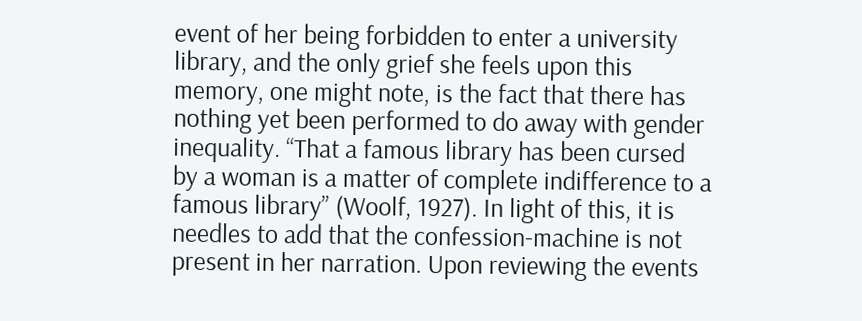event of her being forbidden to enter a university library, and the only grief she feels upon this memory, one might note, is the fact that there has nothing yet been performed to do away with gender inequality. “That a famous library has been cursed by a woman is a matter of complete indifference to a famous library” (Woolf, 1927). In light of this, it is needles to add that the confession-machine is not present in her narration. Upon reviewing the events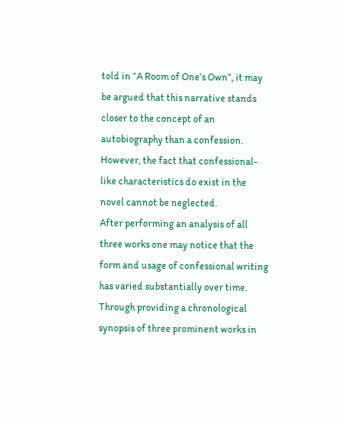told in “A Room of One’s Own”, it may be argued that this narrative stands closer to the concept of an autobiography than a confession. However, the fact that confessional-like characteristics do exist in the novel cannot be neglected.
After performing an analysis of all three works one may notice that the form and usage of confessional writing has varied substantially over time. Through providing a chronological synopsis of three prominent works in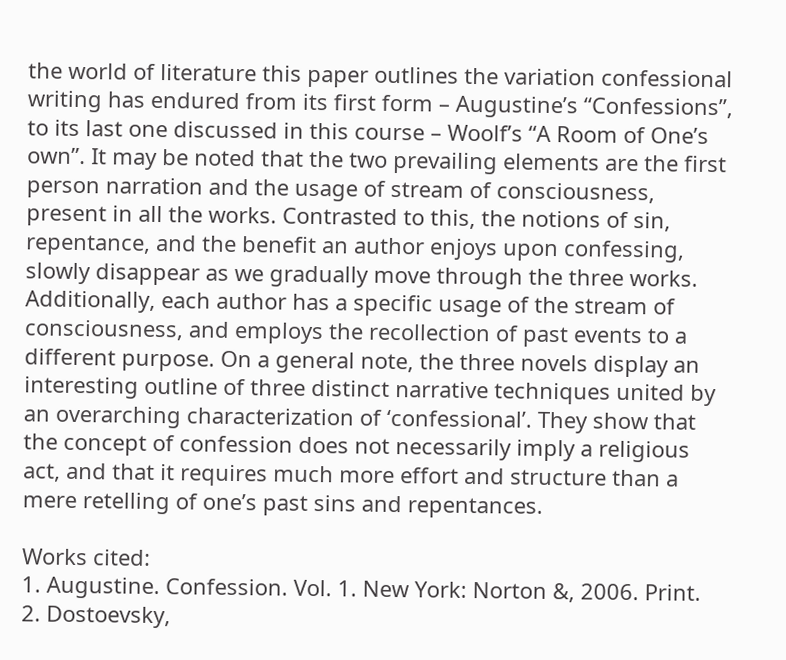the world of literature this paper outlines the variation confessional writing has endured from its first form – Augustine’s “Confessions”, to its last one discussed in this course – Woolf’s “A Room of One’s own”. It may be noted that the two prevailing elements are the first person narration and the usage of stream of consciousness, present in all the works. Contrasted to this, the notions of sin, repentance, and the benefit an author enjoys upon confessing, slowly disappear as we gradually move through the three works. Additionally, each author has a specific usage of the stream of consciousness, and employs the recollection of past events to a different purpose. On a general note, the three novels display an interesting outline of three distinct narrative techniques united by an overarching characterization of ‘confessional’. They show that the concept of confession does not necessarily imply a religious act, and that it requires much more effort and structure than a mere retelling of one’s past sins and repentances.

Works cited:
1. Augustine. Confession. Vol. 1. New York: Norton &, 2006. Print.
2. Dostoevsky,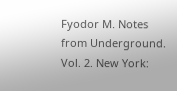Fyodor M. Notes from Underground. Vol. 2. New York: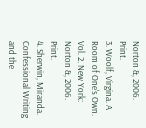Norton &, 2006. Print.
3. Woolf, Virgina. A Room of One's Own. Vol. 2. New York: Norton &, 2006. Print.
4. Sherwin, Miranda. Confessional Writing and the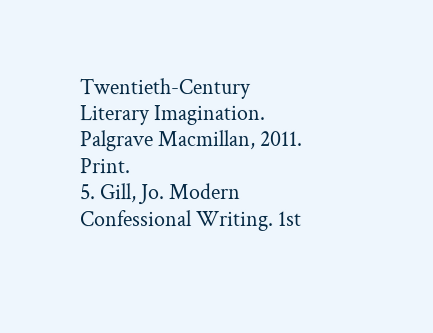Twentieth-Century Literary Imagination. Palgrave Macmillan, 2011. Print.
5. Gill, Jo. Modern Confessional Writing. 1st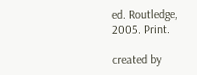ed. Routledge, 2005. Print.

created by